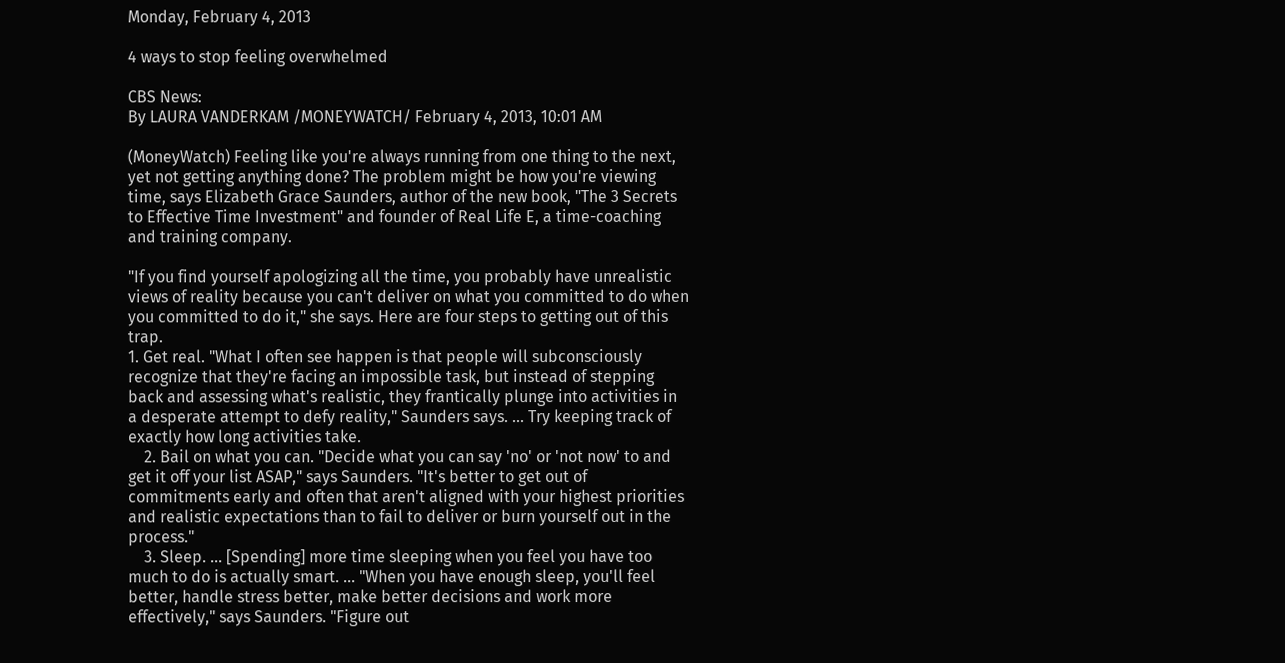Monday, February 4, 2013

4 ways to stop feeling overwhelmed

CBS News:
By LAURA VANDERKAM /MONEYWATCH/ February 4, 2013, 10:01 AM

(MoneyWatch) Feeling like you're always running from one thing to the next, yet not getting anything done? The problem might be how you're viewing time, says Elizabeth Grace Saunders, author of the new book, "The 3 Secrets to Effective Time Investment" and founder of Real Life E, a time-coaching and training company.

"If you find yourself apologizing all the time, you probably have unrealistic views of reality because you can't deliver on what you committed to do when you committed to do it," she says. Here are four steps to getting out of this trap.
1. Get real. "What I often see happen is that people will subconsciously recognize that they're facing an impossible task, but instead of stepping back and assessing what's realistic, they frantically plunge into activities in a desperate attempt to defy reality," Saunders says. ... Try keeping track of exactly how long activities take.
    2. Bail on what you can. "Decide what you can say 'no' or 'not now' to and get it off your list ASAP," says Saunders. "It's better to get out of commitments early and often that aren't aligned with your highest priorities and realistic expectations than to fail to deliver or burn yourself out in the process."
    3. Sleep. ... [Spending] more time sleeping when you feel you have too much to do is actually smart. ... "When you have enough sleep, you'll feel better, handle stress better, make better decisions and work more effectively," says Saunders. "Figure out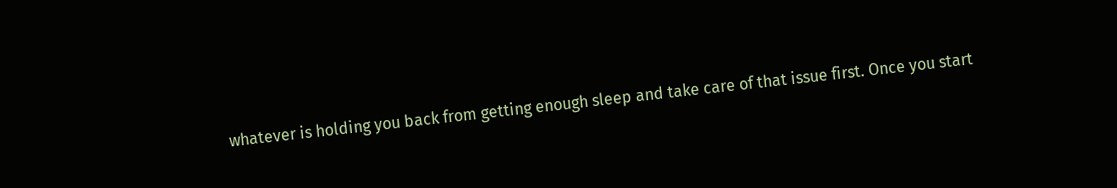whatever is holding you back from getting enough sleep and take care of that issue first. Once you start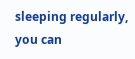sleeping regularly, you can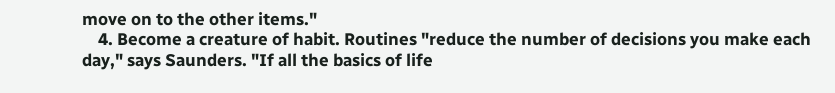move on to the other items."
    4. Become a creature of habit. Routines "reduce the number of decisions you make each day," says Saunders. "If all the basics of life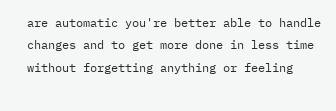are automatic you're better able to handle changes and to get more done in less time without forgetting anything or feeling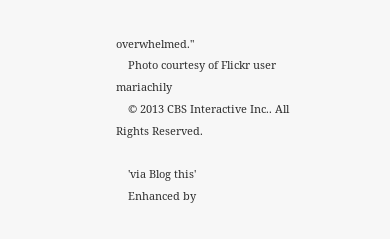overwhelmed."
    Photo courtesy of Flickr user mariachily
    © 2013 CBS Interactive Inc.. All Rights Reserved.

    'via Blog this'
    Enhanced by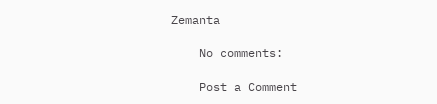Zemanta

    No comments:

    Post a Comment